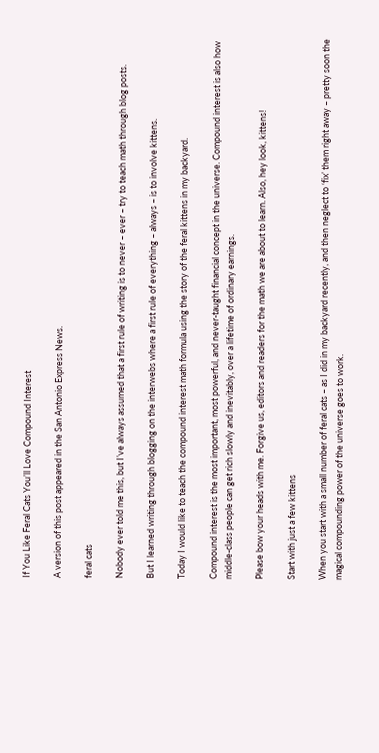If You Like Feral Cats You’ll Love Compound Interest

A version of this post appeared in the San Antonio Express News.

feral cats

Nobody ever told me this, but I’ve always assumed that a first rule of writing is to never – ever – try to teach math through blog posts.

But I learned writing through blogging on the interwebs where a first rule of everything – always – is to involve kittens.

Today I would like to teach the compound interest math formula using the story of the feral kittens in my backyard.

Compound interest is the most important, most powerful, and never-taught financial concept in the universe. Compound interest is also how middle-class people can get rich slowly and inevitably, over a lifetime of ordinary earnings.

Please bow your heads with me. Forgive us, editors and readers for the math we are about to learn. Also, hey look, kittens!

Start with just a few kittens

When you start with a small number of feral cats – as I did in my backyard recently, and then neglect to ‘fix’ them right away – pretty soon the magical compounding power of the universe goes to work.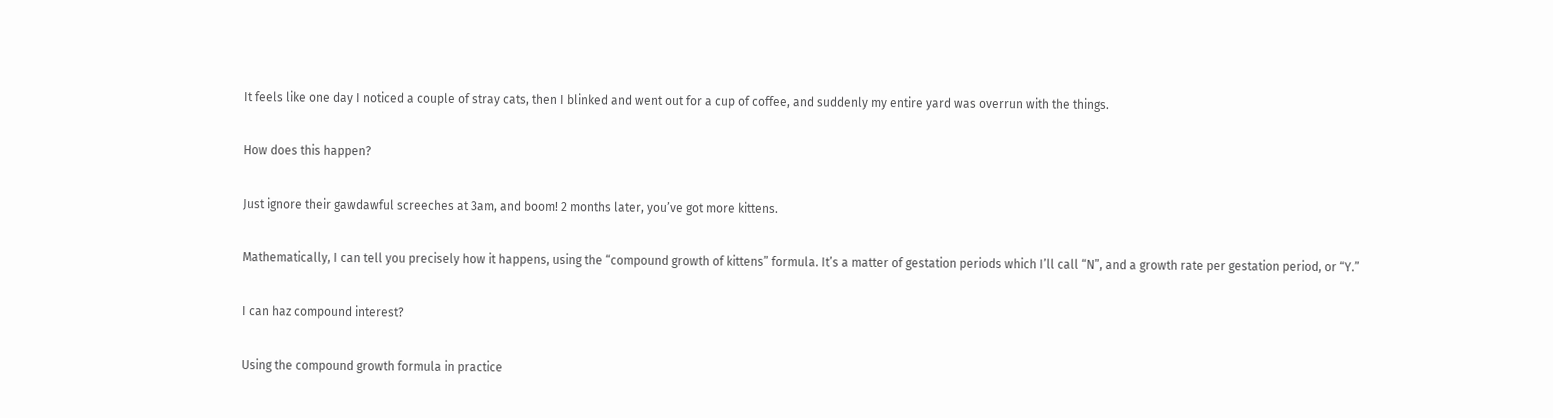It feels like one day I noticed a couple of stray cats, then I blinked and went out for a cup of coffee, and suddenly my entire yard was overrun with the things.

How does this happen?

Just ignore their gawdawful screeches at 3am, and boom! 2 months later, you’ve got more kittens.

Mathematically, I can tell you precisely how it happens, using the “compound growth of kittens” formula. It’s a matter of gestation periods which I’ll call “N”, and a growth rate per gestation period, or “Y.”

I can haz compound interest?

Using the compound growth formula in practice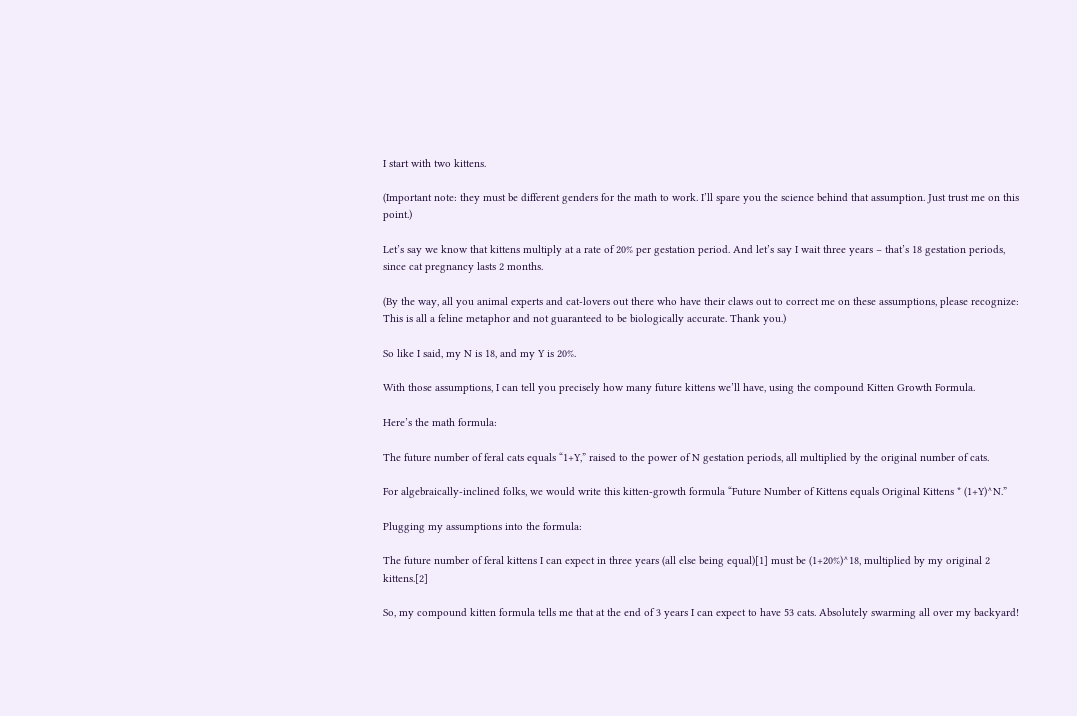I start with two kittens.

(Important note: they must be different genders for the math to work. I’ll spare you the science behind that assumption. Just trust me on this point.)

Let’s say we know that kittens multiply at a rate of 20% per gestation period. And let’s say I wait three years – that’s 18 gestation periods, since cat pregnancy lasts 2 months.

(By the way, all you animal experts and cat-lovers out there who have their claws out to correct me on these assumptions, please recognize: This is all a feline metaphor and not guaranteed to be biologically accurate. Thank you.)

So like I said, my N is 18, and my Y is 20%.

With those assumptions, I can tell you precisely how many future kittens we’ll have, using the compound Kitten Growth Formula.

Here’s the math formula:

The future number of feral cats equals “1+Y,” raised to the power of N gestation periods, all multiplied by the original number of cats.

For algebraically-inclined folks, we would write this kitten-growth formula “Future Number of Kittens equals Original Kittens * (1+Y)^N.”

Plugging my assumptions into the formula:

The future number of feral kittens I can expect in three years (all else being equal)[1] must be (1+20%)^18, multiplied by my original 2 kittens.[2]

So, my compound kitten formula tells me that at the end of 3 years I can expect to have 53 cats. Absolutely swarming all over my backyard!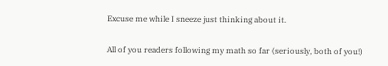Excuse me while I sneeze just thinking about it.

All of you readers following my math so far (seriously, both of you!)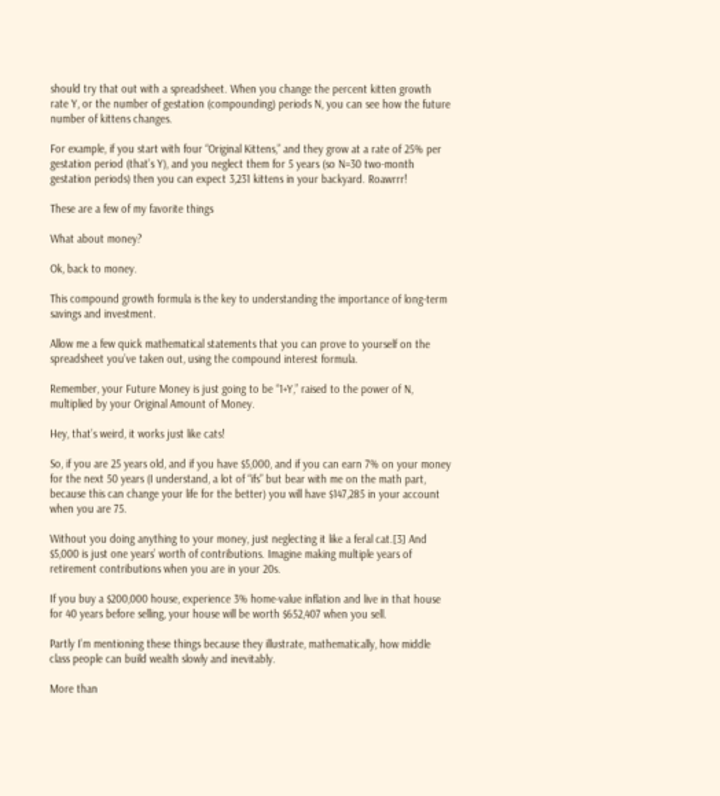should try that out with a spreadsheet. When you change the percent kitten growth rate Y, or the number of gestation (compounding) periods N, you can see how the future number of kittens changes.

For example, if you start with four “Original Kittens,” and they grow at a rate of 25% per gestation period (that’s Y), and you neglect them for 5 years (so N=30 two-month gestation periods) then you can expect 3,231 kittens in your backyard. Roawrrr!

These are a few of my favorite things

What about money?

Ok, back to money.

This compound growth formula is the key to understanding the importance of long-term savings and investment.

Allow me a few quick mathematical statements that you can prove to yourself on the spreadsheet you’ve taken out, using the compound interest formula.

Remember, your Future Money is just going to be “1+Y,” raised to the power of N, multiplied by your Original Amount of Money.

Hey, that’s weird, it works just like cats!

So, if you are 25 years old, and if you have $5,000, and if you can earn 7% on your money for the next 50 years (I understand, a lot of “ifs” but bear with me on the math part, because this can change your life for the better) you will have $147,285 in your account when you are 75.

Without you doing anything to your money, just neglecting it like a feral cat.[3] And $5,000 is just one years’ worth of contributions. Imagine making multiple years of retirement contributions when you are in your 20s.

If you buy a $200,000 house, experience 3% home-value inflation and live in that house for 40 years before selling, your house will be worth $652,407 when you sell.

Partly I’m mentioning these things because they illustrate, mathematically, how middle class people can build wealth slowly and inevitably.

More than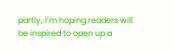partly, I’m hoping readers will be inspired to open up a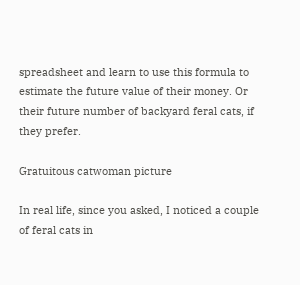spreadsheet and learn to use this formula to estimate the future value of their money. Or their future number of backyard feral cats, if they prefer.

Gratuitous catwoman picture

In real life, since you asked, I noticed a couple of feral cats in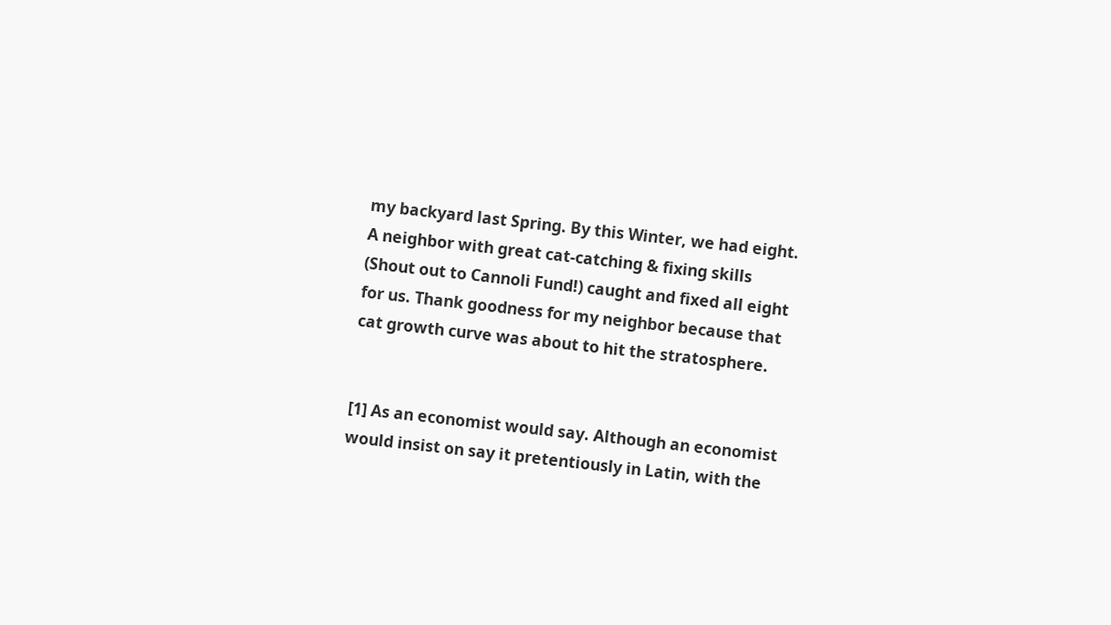my backyard last Spring. By this Winter, we had eight. A neighbor with great cat-catching & fixing skills (Shout out to Cannoli Fund!) caught and fixed all eight for us. Thank goodness for my neighbor because that cat growth curve was about to hit the stratosphere.


[1] As an economist would say. Although an economist would insist on say it pretentiously in Latin, with the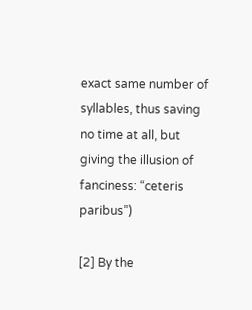exact same number of syllables, thus saving no time at all, but giving the illusion of fanciness: “ceteris paribus”)

[2] By the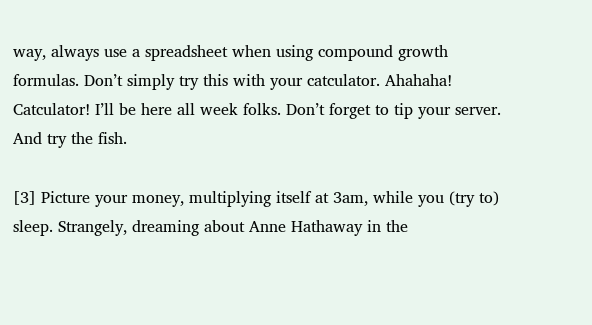way, always use a spreadsheet when using compound growth formulas. Don’t simply try this with your catculator. Ahahaha! Catculator! I’ll be here all week folks. Don’t forget to tip your server. And try the fish.

[3] Picture your money, multiplying itself at 3am, while you (try to) sleep. Strangely, dreaming about Anne Hathaway in the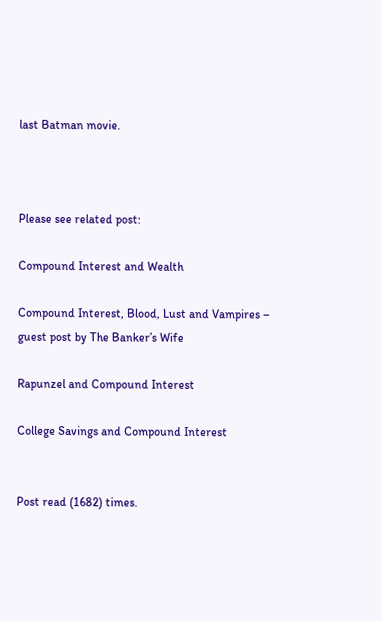last Batman movie.



Please see related post:

Compound Interest and Wealth

Compound Interest, Blood, Lust and Vampires – guest post by The Banker’s Wife

Rapunzel and Compound Interest

College Savings and Compound Interest


Post read (1682) times.